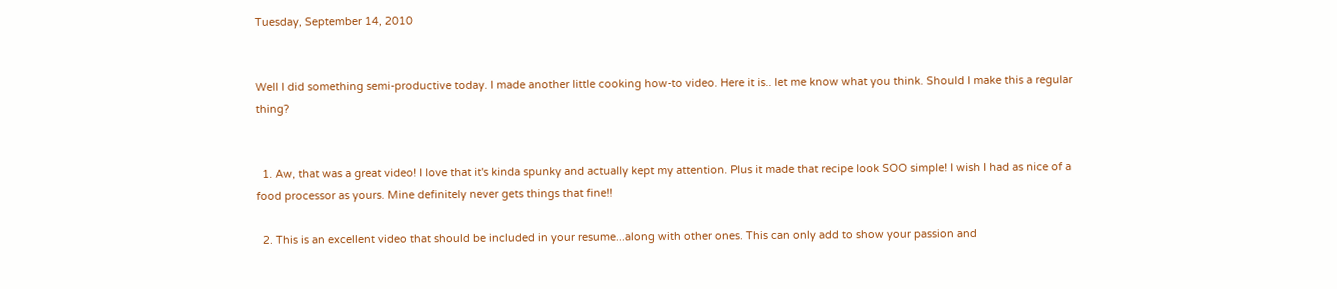Tuesday, September 14, 2010


Well I did something semi-productive today. I made another little cooking how-to video. Here it is.. let me know what you think. Should I make this a regular thing?


  1. Aw, that was a great video! I love that it's kinda spunky and actually kept my attention. Plus it made that recipe look SOO simple! I wish I had as nice of a food processor as yours. Mine definitely never gets things that fine!!

  2. This is an excellent video that should be included in your resume...along with other ones. This can only add to show your passion and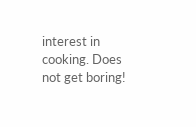interest in cooking. Does not get boring!